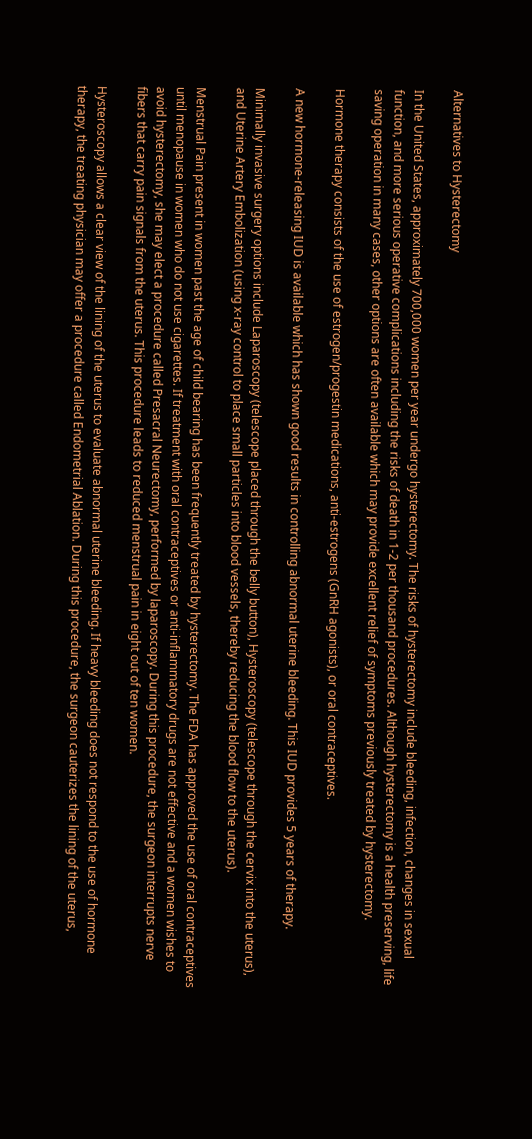Alternatives to Hysterectomy

In the United States, approximately 700,000 women per year undergo hysterectomy. The risks of hysterectomy include bleeding, infection, changes in sexual function, and more serious operative complications including the risks of death in 1-2 per thousand procedures. Although hysterectomy is a health preserving, life saving operation in many cases, other options are often available which may provide excellent relief of symptoms previously treated by hysterectomy.

Hormone therapy consists of the use of estrogen/progestin medications, anti-estrogens (GnRH agonists), or oral contraceptives.

A new hormone-releasing IUD is available which has shown good results in controlling abnormal uterine bleeding. This IUD provides 5 years of therapy.

Minimally invasive surgery options include Laparoscopy (telescope placed through the belly button), Hysteroscopy (telescope through the cervix into the uterus), and Uterine Artery Embolization (using x-ray control to place small particles into blood vessels, thereby reducing the blood flow to the uterus).

Menstrual Pain present in women past the age of child bearing has been frequently treated by hysterectomy. The FDA has approved the use of oral contraceptives until menopause in women who do not use cigarettes. If treatment with oral contraceptives or anti-inflammatory drugs are not effective and a women wishes to avoid hysterectomy, she may elect a procedure called Presacral Neurectomy, performed by laparoscopy. During this procedure, the surgeon interrupts nerve fibers that carry pain signals from the uterus. This procedure leads to reduced menstrual pain in eight out of ten women.

Hysteroscopy allows a clear view of the lining of the uterus to evaluate abnormal uterine bleeding. If heavy bleeding does not respond to the use of hormone therapy, the treating physician may offer a procedure called Endometrial Ablation. During this procedure, the surgeon cauterizes the lining of the uterus,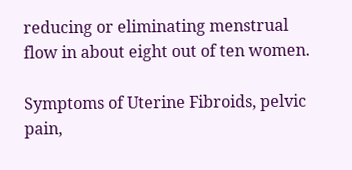reducing or eliminating menstrual flow in about eight out of ten women.

Symptoms of Uterine Fibroids, pelvic pain,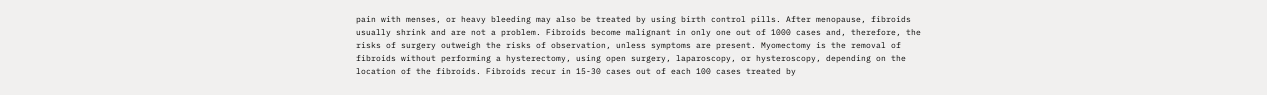pain with menses, or heavy bleeding may also be treated by using birth control pills. After menopause, fibroids usually shrink and are not a problem. Fibroids become malignant in only one out of 1000 cases and, therefore, the risks of surgery outweigh the risks of observation, unless symptoms are present. Myomectomy is the removal of fibroids without performing a hysterectomy, using open surgery, laparoscopy, or hysteroscopy, depending on the location of the fibroids. Fibroids recur in 15-30 cases out of each 100 cases treated by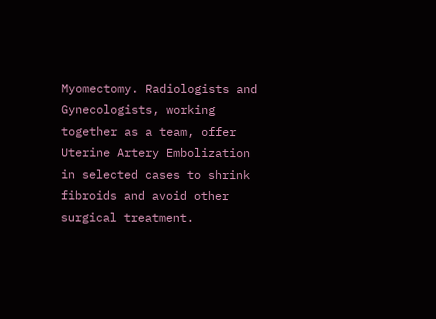Myomectomy. Radiologists and Gynecologists, working together as a team, offer Uterine Artery Embolization in selected cases to shrink fibroids and avoid other surgical treatment.